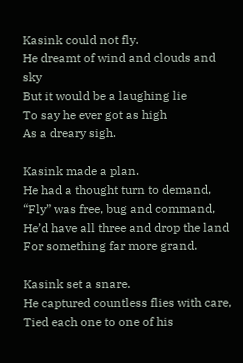Kasink could not fly.
He dreamt of wind and clouds and sky
But it would be a laughing lie
To say he ever got as high
As a dreary sigh.

Kasink made a plan.
He had a thought turn to demand,
“Fly” was free, bug and command,
He’d have all three and drop the land
For something far more grand.

Kasink set a snare.
He captured countless flies with care,
Tied each one to one of his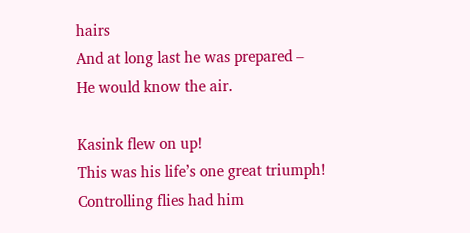hairs
And at long last he was prepared –
He would know the air.

Kasink flew on up!
This was his life’s one great triumph!
Controlling flies had him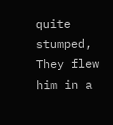quite stumped,
They flew him in a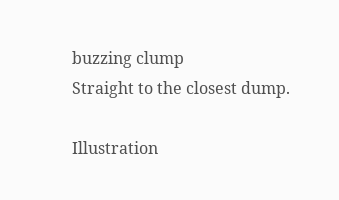buzzing clump
Straight to the closest dump.

Illustration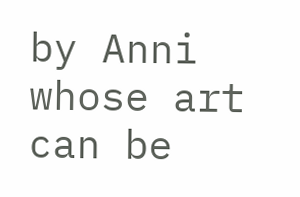by Anni whose art can be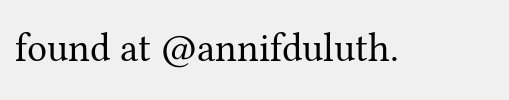found at @annifduluth.